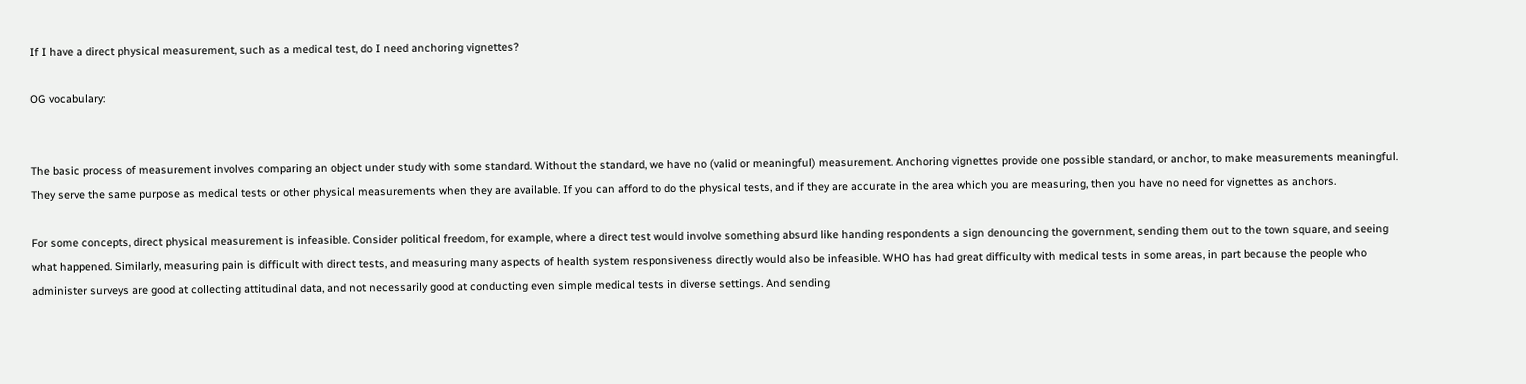If I have a direct physical measurement, such as a medical test, do I need anchoring vignettes?

OG vocabulary:


The basic process of measurement involves comparing an object under study with some standard. Without the standard, we have no (valid or meaningful) measurement. Anchoring vignettes provide one possible standard, or anchor, to make measurements meaningful. They serve the same purpose as medical tests or other physical measurements when they are available. If you can afford to do the physical tests, and if they are accurate in the area which you are measuring, then you have no need for vignettes as anchors.

For some concepts, direct physical measurement is infeasible. Consider political freedom, for example, where a direct test would involve something absurd like handing respondents a sign denouncing the government, sending them out to the town square, and seeing what happened. Similarly, measuring pain is difficult with direct tests, and measuring many aspects of health system responsiveness directly would also be infeasible. WHO has had great difficulty with medical tests in some areas, in part because the people who administer surveys are good at collecting attitudinal data, and not necessarily good at conducting even simple medical tests in diverse settings. And sending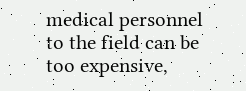medical personnel to the field can be too expensive,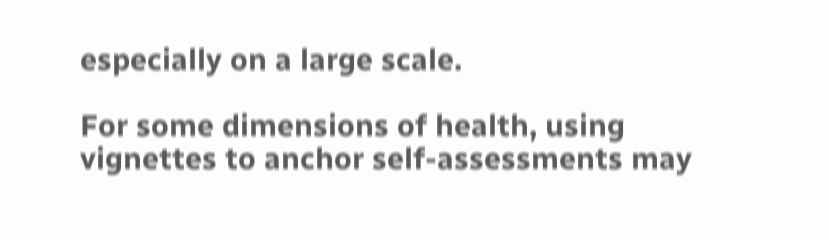especially on a large scale.

For some dimensions of health, using vignettes to anchor self-assessments may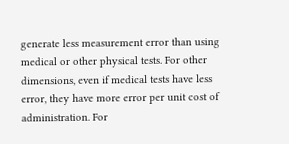generate less measurement error than using medical or other physical tests. For other dimensions, even if medical tests have less error, they have more error per unit cost of administration. For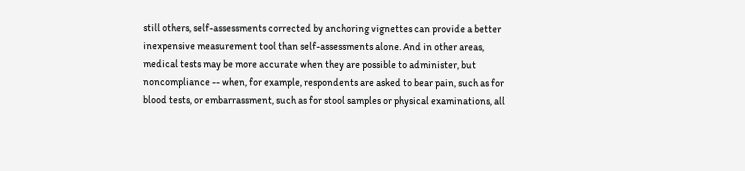still others, self-assessments corrected by anchoring vignettes can provide a better inexpensive measurement tool than self-assessments alone. And in other areas, medical tests may be more accurate when they are possible to administer, but noncompliance -- when, for example, respondents are asked to bear pain, such as for blood tests, or embarrassment, such as for stool samples or physical examinations, all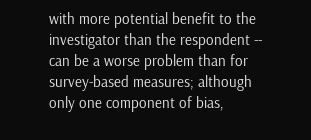with more potential benefit to the investigator than the respondent -- can be a worse problem than for survey-based measures; although only one component of bias,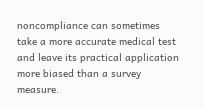noncompliance can sometimes take a more accurate medical test and leave its practical application more biased than a survey measure.